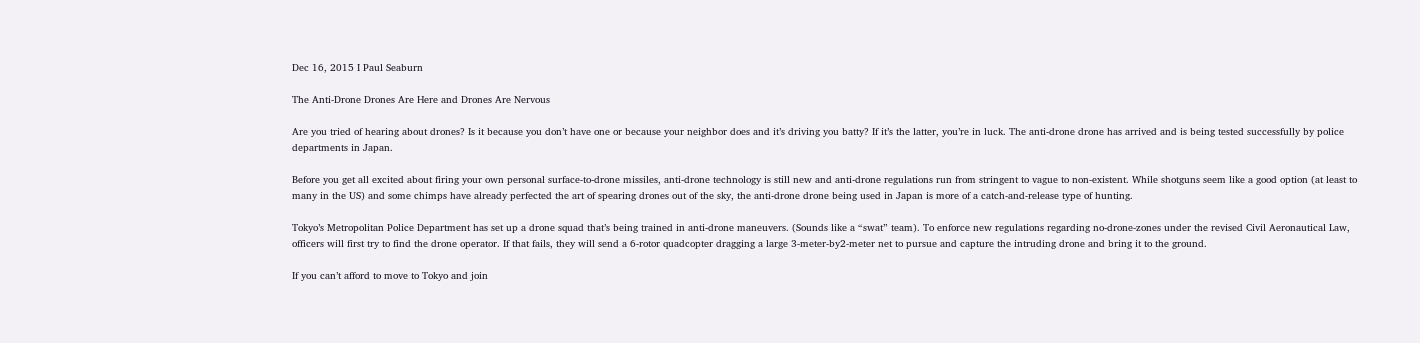Dec 16, 2015 I Paul Seaburn

The Anti-Drone Drones Are Here and Drones Are Nervous

Are you tried of hearing about drones? Is it because you don’t have one or because your neighbor does and it’s driving you batty? If it’s the latter, you’re in luck. The anti-drone drone has arrived and is being tested successfully by police departments in Japan.

Before you get all excited about firing your own personal surface-to-drone missiles, anti-drone technology is still new and anti-drone regulations run from stringent to vague to non-existent. While shotguns seem like a good option (at least to many in the US) and some chimps have already perfected the art of spearing drones out of the sky, the anti-drone drone being used in Japan is more of a catch-and-release type of hunting.

Tokyo’s Metropolitan Police Department has set up a drone squad that’s being trained in anti-drone maneuvers. (Sounds like a “swat” team). To enforce new regulations regarding no-drone-zones under the revised Civil Aeronautical Law, officers will first try to find the drone operator. If that fails, they will send a 6-rotor quadcopter dragging a large 3-meter-by2-meter net to pursue and capture the intruding drone and bring it to the ground.

If you can’t afford to move to Tokyo and join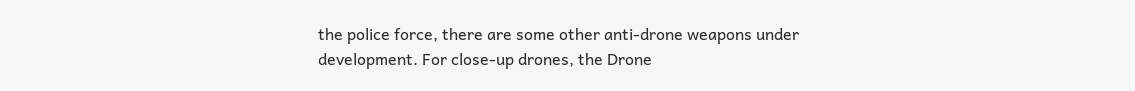the police force, there are some other anti-drone weapons under development. For close-up drones, the Drone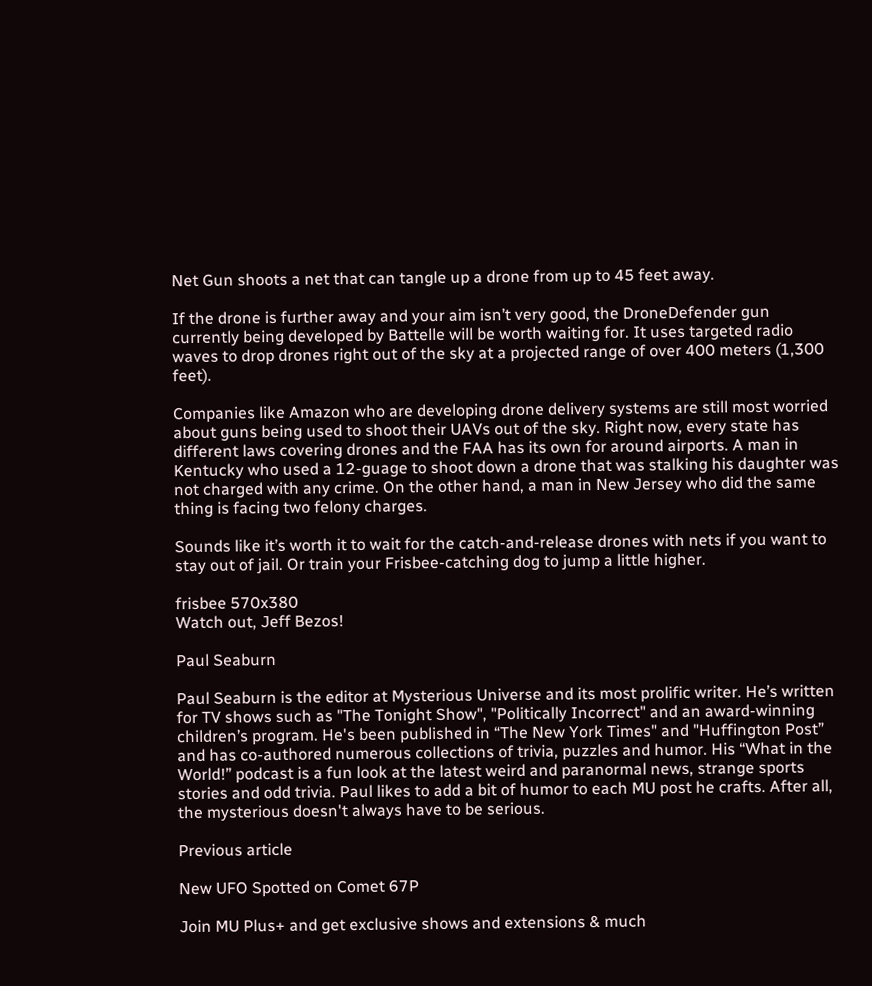Net Gun shoots a net that can tangle up a drone from up to 45 feet away.

If the drone is further away and your aim isn’t very good, the DroneDefender gun currently being developed by Battelle will be worth waiting for. It uses targeted radio waves to drop drones right out of the sky at a projected range of over 400 meters (1,300 feet).

Companies like Amazon who are developing drone delivery systems are still most worried about guns being used to shoot their UAVs out of the sky. Right now, every state has different laws covering drones and the FAA has its own for around airports. A man in Kentucky who used a 12-guage to shoot down a drone that was stalking his daughter was not charged with any crime. On the other hand, a man in New Jersey who did the same thing is facing two felony charges.

Sounds like it’s worth it to wait for the catch-and-release drones with nets if you want to stay out of jail. Or train your Frisbee-catching dog to jump a little higher.

frisbee 570x380
Watch out, Jeff Bezos!

Paul Seaburn

Paul Seaburn is the editor at Mysterious Universe and its most prolific writer. He’s written for TV shows such as "The Tonight Show", "Politically Incorrect" and an award-winning children’s program. He's been published in “The New York Times" and "Huffington Post” and has co-authored numerous collections of trivia, puzzles and humor. His “What in the World!” podcast is a fun look at the latest weird and paranormal news, strange sports stories and odd trivia. Paul likes to add a bit of humor to each MU post he crafts. After all, the mysterious doesn't always have to be serious.

Previous article

New UFO Spotted on Comet 67P

Join MU Plus+ and get exclusive shows and extensions & much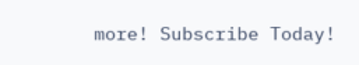more! Subscribe Today!